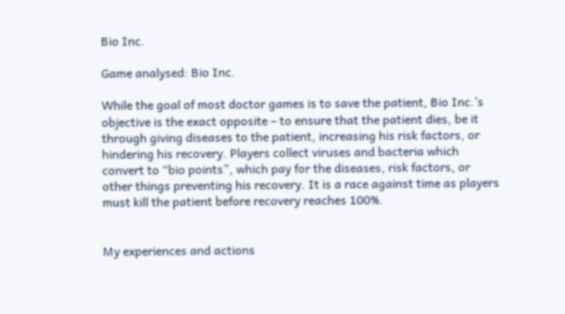Bio Inc.

Game analysed: Bio Inc.

While the goal of most doctor games is to save the patient, Bio Inc.’s objective is the exact opposite – to ensure that the patient dies, be it through giving diseases to the patient, increasing his risk factors, or hindering his recovery. Players collect viruses and bacteria which convert to “bio points”, which pay for the diseases, risk factors, or other things preventing his recovery. It is a race against time as players must kill the patient before recovery reaches 100%.


My experiences and actions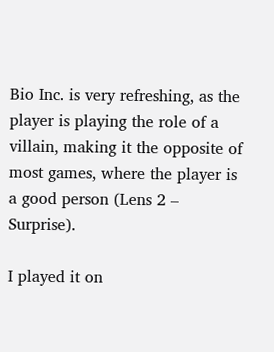Bio Inc. is very refreshing, as the player is playing the role of a villain, making it the opposite of most games, where the player is a good person (Lens 2 – Surprise).

I played it on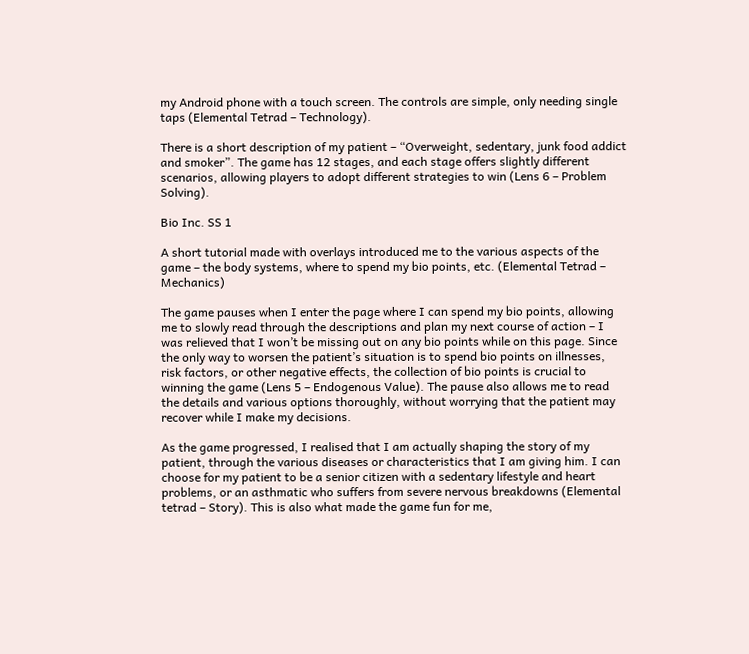my Android phone with a touch screen. The controls are simple, only needing single taps (Elemental Tetrad – Technology).

There is a short description of my patient – “Overweight, sedentary, junk food addict and smoker”. The game has 12 stages, and each stage offers slightly different scenarios, allowing players to adopt different strategies to win (Lens 6 – Problem Solving).

Bio Inc. SS 1

A short tutorial made with overlays introduced me to the various aspects of the game – the body systems, where to spend my bio points, etc. (Elemental Tetrad – Mechanics)

The game pauses when I enter the page where I can spend my bio points, allowing me to slowly read through the descriptions and plan my next course of action – I was relieved that I won’t be missing out on any bio points while on this page. Since the only way to worsen the patient’s situation is to spend bio points on illnesses, risk factors, or other negative effects, the collection of bio points is crucial to winning the game (Lens 5 – Endogenous Value). The pause also allows me to read the details and various options thoroughly, without worrying that the patient may recover while I make my decisions.

As the game progressed, I realised that I am actually shaping the story of my patient, through the various diseases or characteristics that I am giving him. I can choose for my patient to be a senior citizen with a sedentary lifestyle and heart problems, or an asthmatic who suffers from severe nervous breakdowns (Elemental tetrad – Story). This is also what made the game fun for me,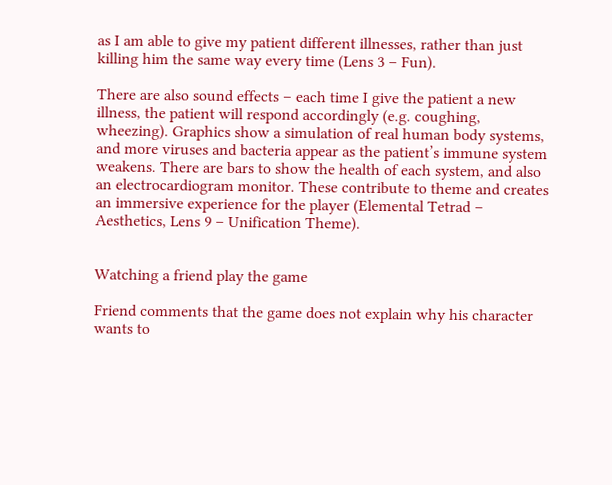as I am able to give my patient different illnesses, rather than just killing him the same way every time (Lens 3 – Fun).

There are also sound effects – each time I give the patient a new illness, the patient will respond accordingly (e.g. coughing, wheezing). Graphics show a simulation of real human body systems, and more viruses and bacteria appear as the patient’s immune system weakens. There are bars to show the health of each system, and also an electrocardiogram monitor. These contribute to theme and creates an immersive experience for the player (Elemental Tetrad – Aesthetics, Lens 9 – Unification Theme).


Watching a friend play the game

Friend comments that the game does not explain why his character wants to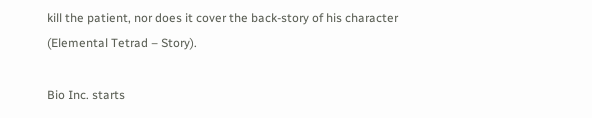kill the patient, nor does it cover the back-story of his character (Elemental Tetrad – Story).

Bio Inc. starts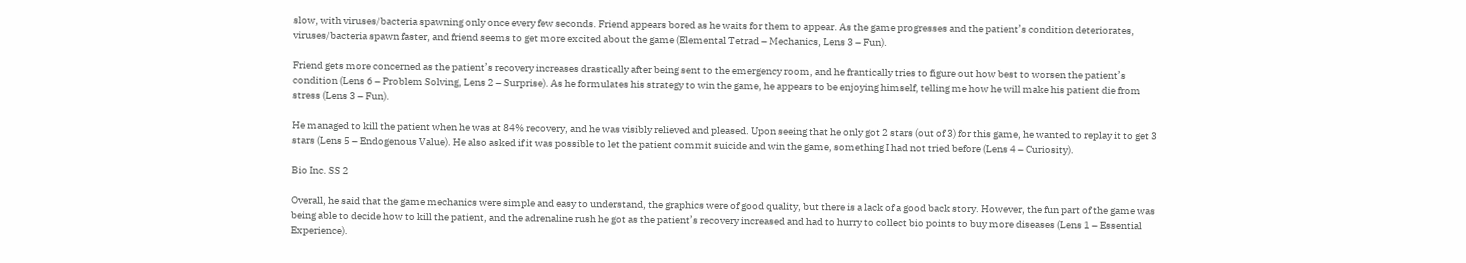slow, with viruses/bacteria spawning only once every few seconds. Friend appears bored as he waits for them to appear. As the game progresses and the patient’s condition deteriorates, viruses/bacteria spawn faster, and friend seems to get more excited about the game (Elemental Tetrad – Mechanics, Lens 3 – Fun).

Friend gets more concerned as the patient’s recovery increases drastically after being sent to the emergency room, and he frantically tries to figure out how best to worsen the patient’s condition (Lens 6 – Problem Solving, Lens 2 – Surprise). As he formulates his strategy to win the game, he appears to be enjoying himself, telling me how he will make his patient die from stress (Lens 3 – Fun).

He managed to kill the patient when he was at 84% recovery, and he was visibly relieved and pleased. Upon seeing that he only got 2 stars (out of 3) for this game, he wanted to replay it to get 3 stars (Lens 5 – Endogenous Value). He also asked if it was possible to let the patient commit suicide and win the game, something I had not tried before (Lens 4 – Curiosity).

Bio Inc. SS 2

Overall, he said that the game mechanics were simple and easy to understand, the graphics were of good quality, but there is a lack of a good back story. However, the fun part of the game was being able to decide how to kill the patient, and the adrenaline rush he got as the patient’s recovery increased and had to hurry to collect bio points to buy more diseases (Lens 1 – Essential Experience).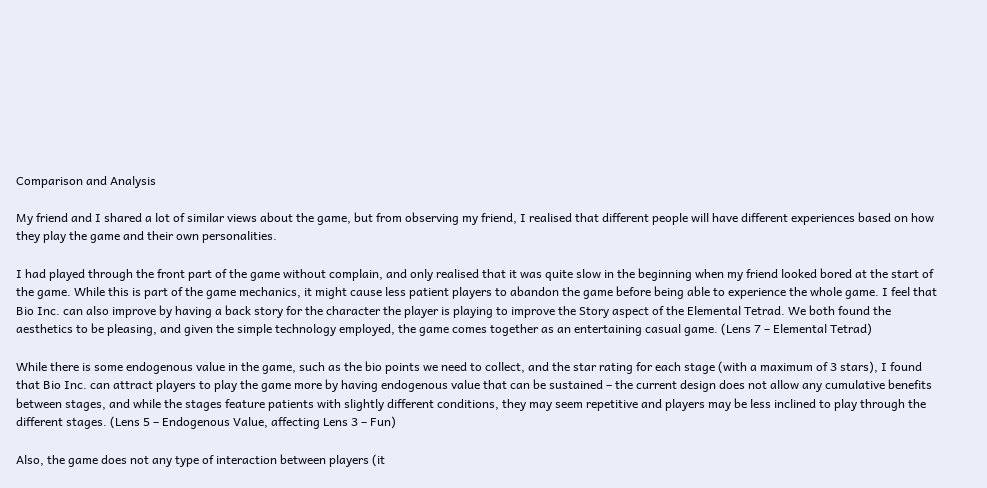Comparison and Analysis

My friend and I shared a lot of similar views about the game, but from observing my friend, I realised that different people will have different experiences based on how they play the game and their own personalities.

I had played through the front part of the game without complain, and only realised that it was quite slow in the beginning when my friend looked bored at the start of the game. While this is part of the game mechanics, it might cause less patient players to abandon the game before being able to experience the whole game. I feel that Bio Inc. can also improve by having a back story for the character the player is playing to improve the Story aspect of the Elemental Tetrad. We both found the aesthetics to be pleasing, and given the simple technology employed, the game comes together as an entertaining casual game. (Lens 7 – Elemental Tetrad)

While there is some endogenous value in the game, such as the bio points we need to collect, and the star rating for each stage (with a maximum of 3 stars), I found that Bio Inc. can attract players to play the game more by having endogenous value that can be sustained – the current design does not allow any cumulative benefits between stages, and while the stages feature patients with slightly different conditions, they may seem repetitive and players may be less inclined to play through the different stages. (Lens 5 – Endogenous Value, affecting Lens 3 – Fun)

Also, the game does not any type of interaction between players (it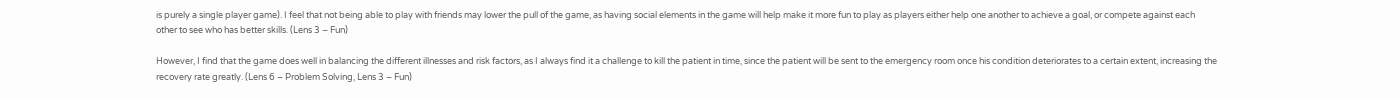is purely a single player game). I feel that not being able to play with friends may lower the pull of the game, as having social elements in the game will help make it more fun to play as players either help one another to achieve a goal, or compete against each other to see who has better skills. (Lens 3 – Fun)

However, I find that the game does well in balancing the different illnesses and risk factors, as I always find it a challenge to kill the patient in time, since the patient will be sent to the emergency room once his condition deteriorates to a certain extent, increasing the recovery rate greatly. (Lens 6 – Problem Solving, Lens 3 – Fun)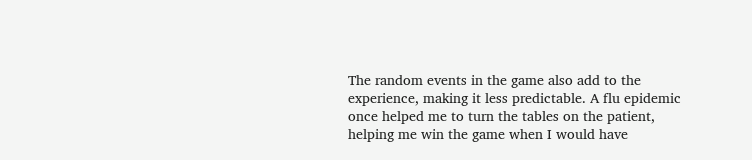The random events in the game also add to the experience, making it less predictable. A flu epidemic once helped me to turn the tables on the patient, helping me win the game when I would have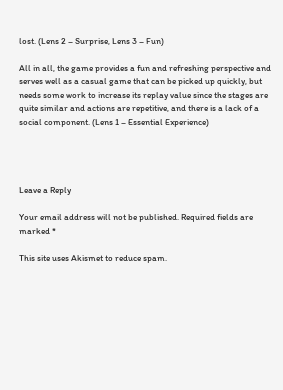lost. (Lens 2 – Surprise, Lens 3 – Fun)

All in all, the game provides a fun and refreshing perspective and serves well as a casual game that can be picked up quickly, but needs some work to increase its replay value since the stages are quite similar and actions are repetitive, and there is a lack of a social component. (Lens 1 – Essential Experience)




Leave a Reply

Your email address will not be published. Required fields are marked *

This site uses Akismet to reduce spam.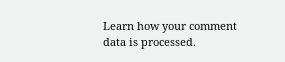Learn how your comment data is processed.